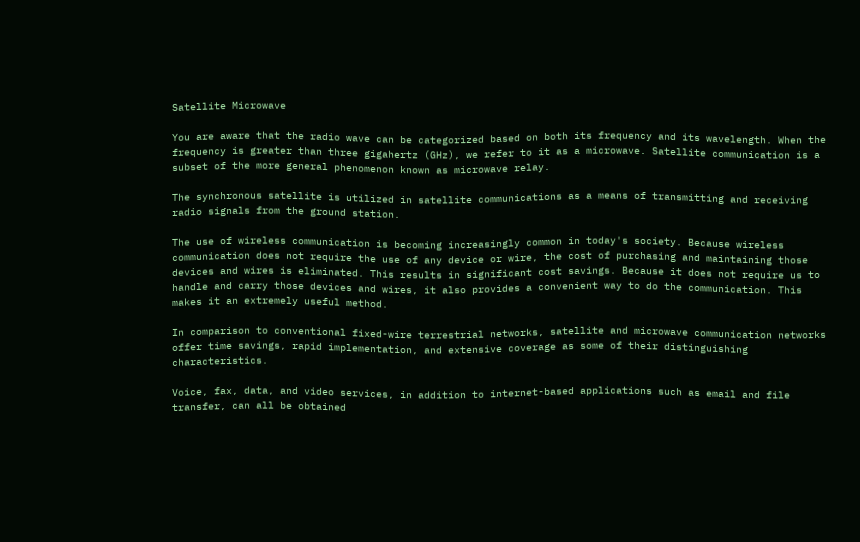Satellite Microwave

You are aware that the radio wave can be categorized based on both its frequency and its wavelength. When the frequency is greater than three gigahertz (GHz), we refer to it as a microwave. Satellite communication is a subset of the more general phenomenon known as microwave relay.

The synchronous satellite is utilized in satellite communications as a means of transmitting and receiving radio signals from the ground station.

The use of wireless communication is becoming increasingly common in today's society. Because wireless communication does not require the use of any device or wire, the cost of purchasing and maintaining those devices and wires is eliminated. This results in significant cost savings. Because it does not require us to handle and carry those devices and wires, it also provides a convenient way to do the communication. This makes it an extremely useful method.

In comparison to conventional fixed-wire terrestrial networks, satellite and microwave communication networks offer time savings, rapid implementation, and extensive coverage as some of their distinguishing characteristics.

Voice, fax, data, and video services, in addition to internet-based applications such as email and file transfer, can all be obtained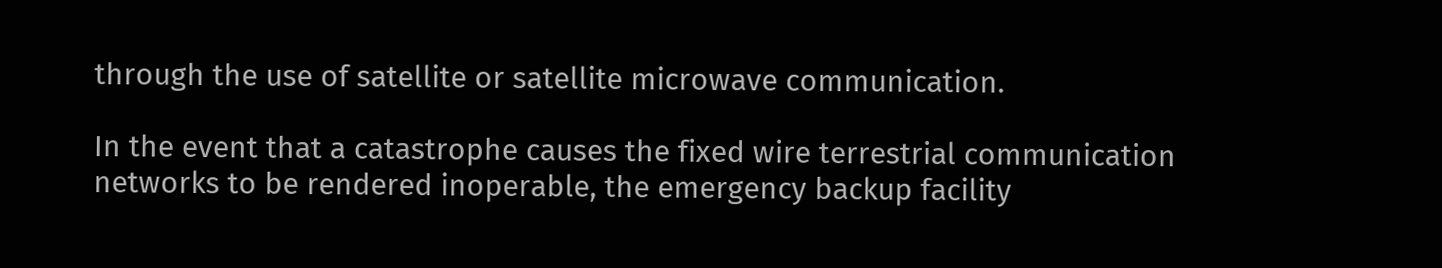through the use of satellite or satellite microwave communication.

In the event that a catastrophe causes the fixed wire terrestrial communication networks to be rendered inoperable, the emergency backup facility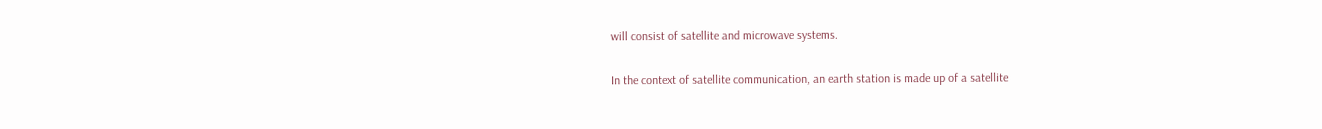will consist of satellite and microwave systems.

In the context of satellite communication, an earth station is made up of a satellite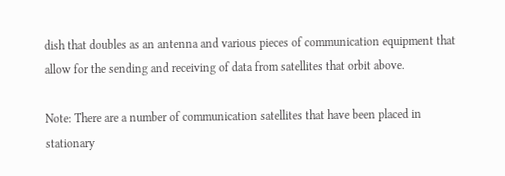dish that doubles as an antenna and various pieces of communication equipment that allow for the sending and receiving of data from satellites that orbit above.

Note: There are a number of communication satellites that have been placed in stationary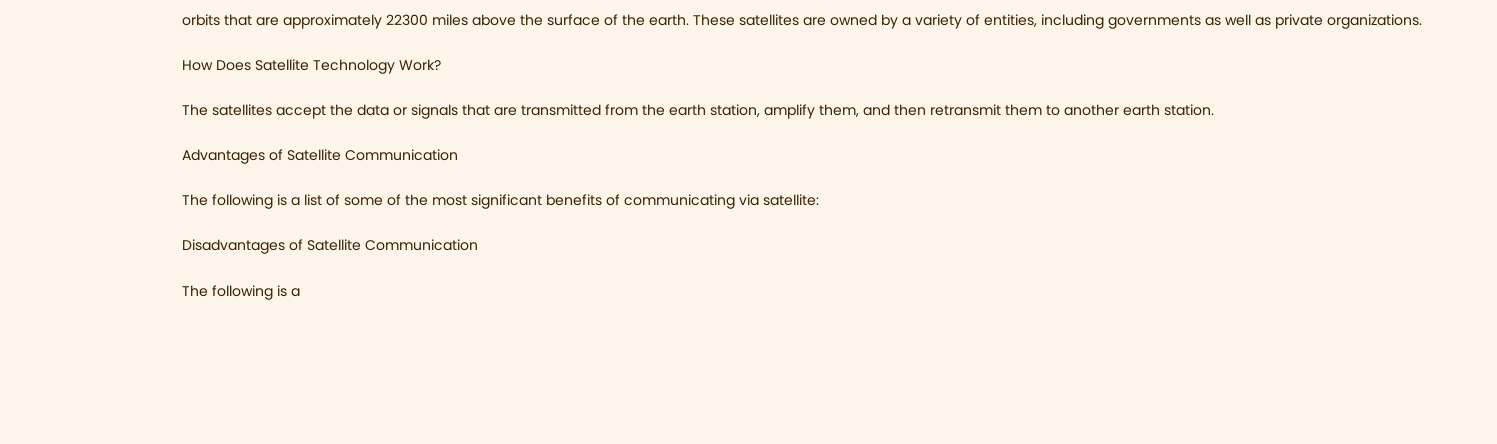orbits that are approximately 22300 miles above the surface of the earth. These satellites are owned by a variety of entities, including governments as well as private organizations.

How Does Satellite Technology Work?

The satellites accept the data or signals that are transmitted from the earth station, amplify them, and then retransmit them to another earth station.

Advantages of Satellite Communication

The following is a list of some of the most significant benefits of communicating via satellite:

Disadvantages of Satellite Communication

The following is a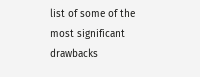list of some of the most significant drawbacks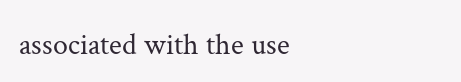associated with the use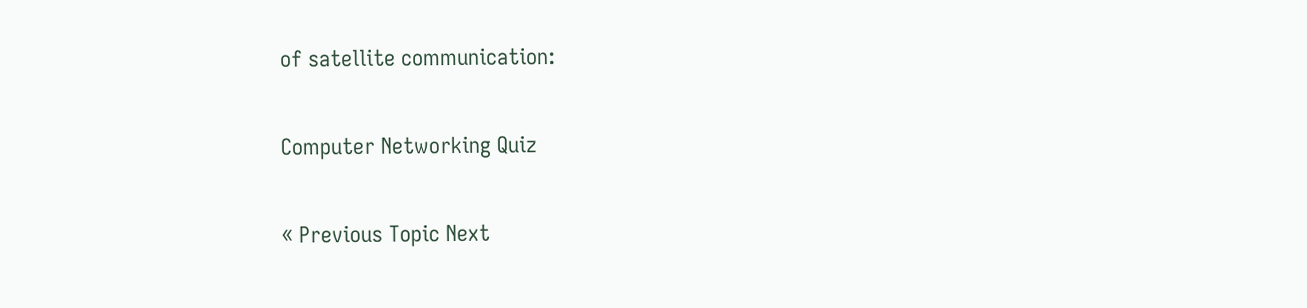of satellite communication:

Computer Networking Quiz

« Previous Topic Next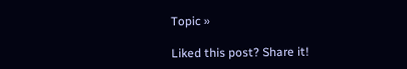Topic »

Liked this post? Share it!